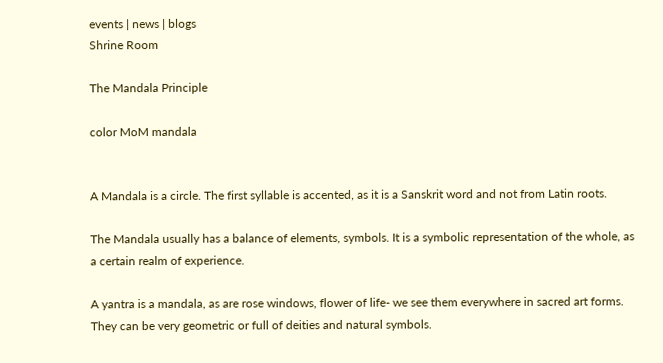events | news | blogs
Shrine Room

The Mandala Principle

color MoM mandala


A Mandala is a circle. The first syllable is accented, as it is a Sanskrit word and not from Latin roots.

The Mandala usually has a balance of elements, symbols. It is a symbolic representation of the whole, as a certain realm of experience.

A yantra is a mandala, as are rose windows, flower of life- we see them everywhere in sacred art forms. They can be very geometric or full of deities and natural symbols.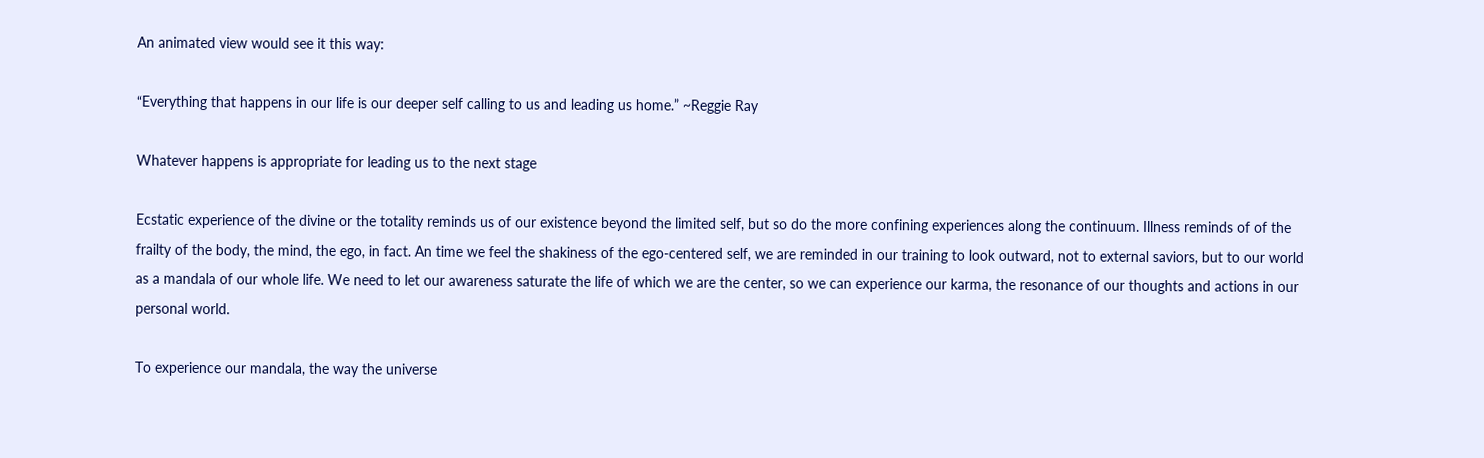An animated view would see it this way:

“Everything that happens in our life is our deeper self calling to us and leading us home.” ~Reggie Ray

Whatever happens is appropriate for leading us to the next stage

Ecstatic experience of the divine or the totality reminds us of our existence beyond the limited self, but so do the more confining experiences along the continuum. Illness reminds of of the frailty of the body, the mind, the ego, in fact. An time we feel the shakiness of the ego-centered self, we are reminded in our training to look outward, not to external saviors, but to our world as a mandala of our whole life. We need to let our awareness saturate the life of which we are the center, so we can experience our karma, the resonance of our thoughts and actions in our personal world.

To experience our mandala, the way the universe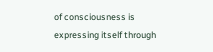of consciousness is expressing itself through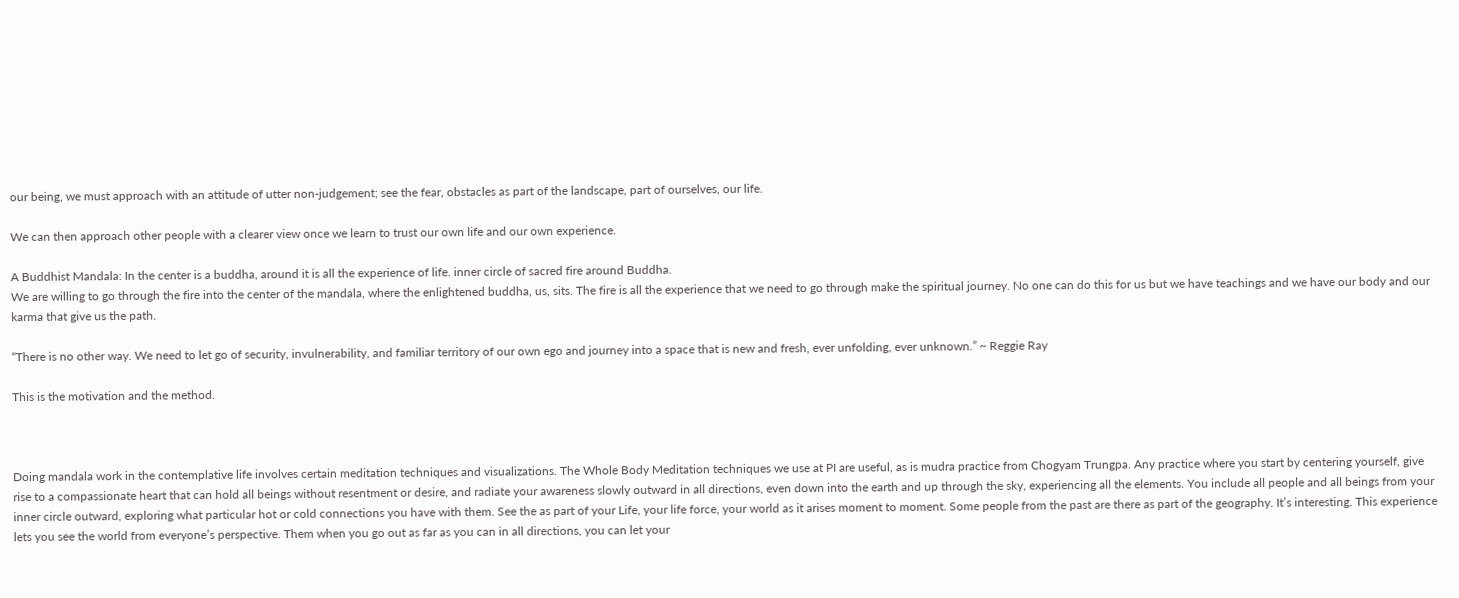our being, we must approach with an attitude of utter non-judgement; see the fear, obstacles as part of the landscape, part of ourselves, our life.

We can then approach other people with a clearer view once we learn to trust our own life and our own experience.

A Buddhist Mandala: In the center is a buddha, around it is all the experience of life. inner circle of sacred fire around Buddha.
We are willing to go through the fire into the center of the mandala, where the enlightened buddha, us, sits. The fire is all the experience that we need to go through make the spiritual journey. No one can do this for us but we have teachings and we have our body and our karma that give us the path.

“There is no other way. We need to let go of security, invulnerability, and familiar territory of our own ego and journey into a space that is new and fresh, ever unfolding, ever unknown.” ~ Reggie Ray

This is the motivation and the method.



Doing mandala work in the contemplative life involves certain meditation techniques and visualizations. The Whole Body Meditation techniques we use at PI are useful, as is mudra practice from Chogyam Trungpa. Any practice where you start by centering yourself, give rise to a compassionate heart that can hold all beings without resentment or desire, and radiate your awareness slowly outward in all directions, even down into the earth and up through the sky, experiencing all the elements. You include all people and all beings from your inner circle outward, exploring what particular hot or cold connections you have with them. See the as part of your Life, your life force, your world as it arises moment to moment. Some people from the past are there as part of the geography. It’s interesting. This experience lets you see the world from everyone’s perspective. Them when you go out as far as you can in all directions, you can let your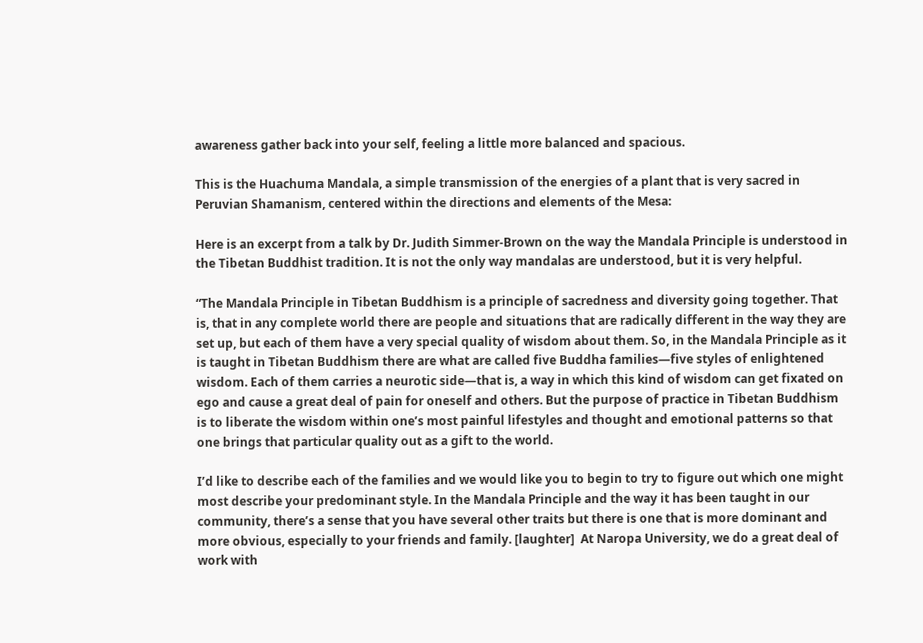awareness gather back into your self, feeling a little more balanced and spacious.

This is the Huachuma Mandala, a simple transmission of the energies of a plant that is very sacred in Peruvian Shamanism, centered within the directions and elements of the Mesa:

Here is an excerpt from a talk by Dr. Judith Simmer-Brown on the way the Mandala Principle is understood in the Tibetan Buddhist tradition. It is not the only way mandalas are understood, but it is very helpful.

“The Mandala Principle in Tibetan Buddhism is a principle of sacredness and diversity going together. That is, that in any complete world there are people and situations that are radically different in the way they are set up, but each of them have a very special quality of wisdom about them. So, in the Mandala Principle as it is taught in Tibetan Buddhism there are what are called five Buddha families—five styles of enlightened wisdom. Each of them carries a neurotic side—that is, a way in which this kind of wisdom can get fixated on ego and cause a great deal of pain for oneself and others. But the purpose of practice in Tibetan Buddhism is to liberate the wisdom within one’s most painful lifestyles and thought and emotional patterns so that one brings that particular quality out as a gift to the world.

I’d like to describe each of the families and we would like you to begin to try to figure out which one might most describe your predominant style. In the Mandala Principle and the way it has been taught in our community, there’s a sense that you have several other traits but there is one that is more dominant and more obvious, especially to your friends and family. [laughter]  At Naropa University, we do a great deal of work with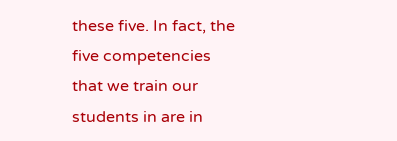these five. In fact, the five competencies that we train our students in are in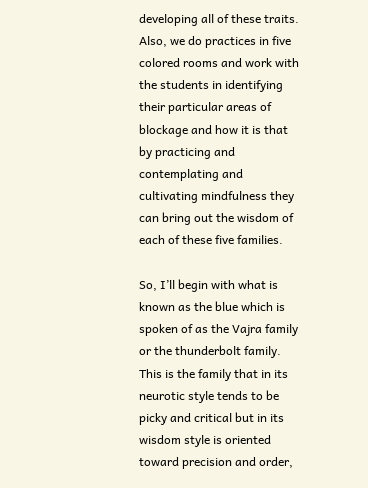developing all of these traits. Also, we do practices in five colored rooms and work with the students in identifying their particular areas of blockage and how it is that by practicing and contemplating and cultivating mindfulness they can bring out the wisdom of each of these five families.

So, I’ll begin with what is known as the blue which is spoken of as the Vajra family or the thunderbolt family. This is the family that in its neurotic style tends to be picky and critical but in its wisdom style is oriented toward precision and order,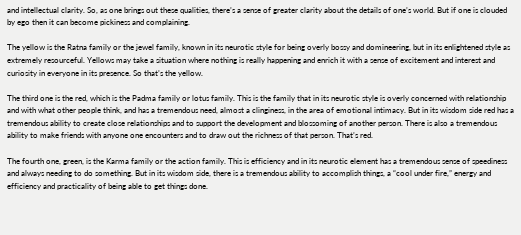and intellectual clarity. So, as one brings out these qualities, there’s a sense of greater clarity about the details of one’s world. But if one is clouded by ego then it can become pickiness and complaining.

The yellow is the Ratna family or the jewel family, known in its neurotic style for being overly bossy and domineering, but in its enlightened style as extremely resourceful. Yellows may take a situation where nothing is really happening and enrich it with a sense of excitement and interest and curiosity in everyone in its presence. So that’s the yellow.

The third one is the red, which is the Padma family or lotus family. This is the family that in its neurotic style is overly concerned with relationship and with what other people think, and has a tremendous need, almost a clinginess, in the area of emotional intimacy. But in its wisdom side red has a tremendous ability to create close relationships and to support the development and blossoming of another person. There is also a tremendous ability to make friends with anyone one encounters and to draw out the richness of that person. That’s red.

The fourth one, green, is the Karma family or the action family. This is efficiency and in its neurotic element has a tremendous sense of speediness and always needing to do something. But in its wisdom side, there is a tremendous ability to accomplish things, a “cool under fire,” energy and efficiency and practicality of being able to get things done.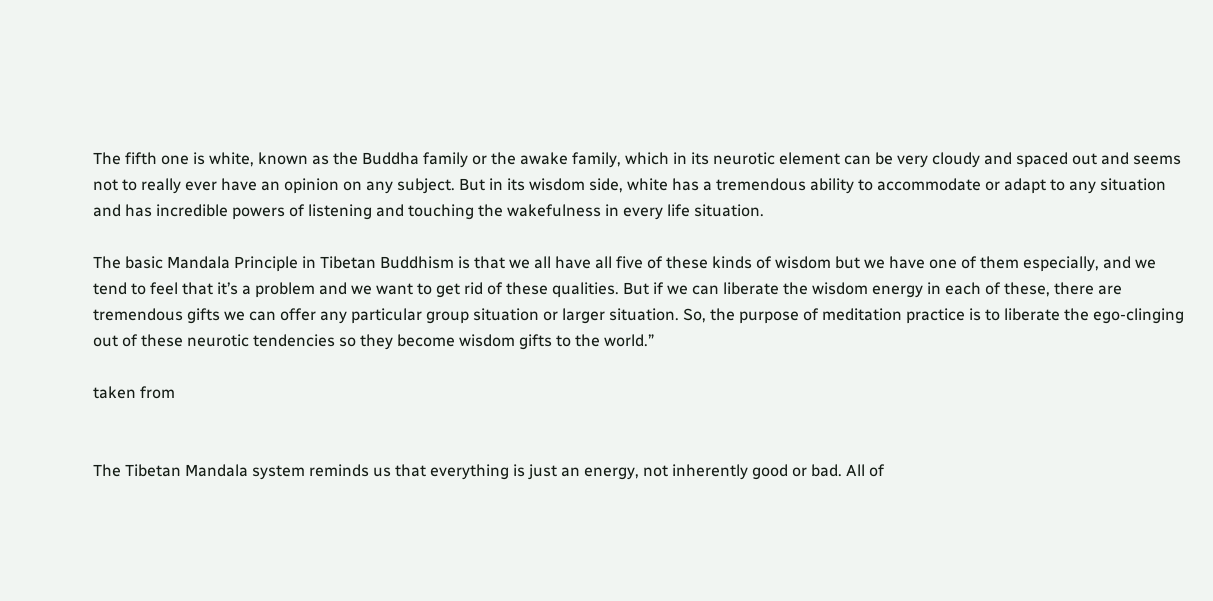The fifth one is white, known as the Buddha family or the awake family, which in its neurotic element can be very cloudy and spaced out and seems not to really ever have an opinion on any subject. But in its wisdom side, white has a tremendous ability to accommodate or adapt to any situation and has incredible powers of listening and touching the wakefulness in every life situation.

The basic Mandala Principle in Tibetan Buddhism is that we all have all five of these kinds of wisdom but we have one of them especially, and we tend to feel that it’s a problem and we want to get rid of these qualities. But if we can liberate the wisdom energy in each of these, there are tremendous gifts we can offer any particular group situation or larger situation. So, the purpose of meditation practice is to liberate the ego-clinging out of these neurotic tendencies so they become wisdom gifts to the world.”

taken from


The Tibetan Mandala system reminds us that everything is just an energy, not inherently good or bad. All of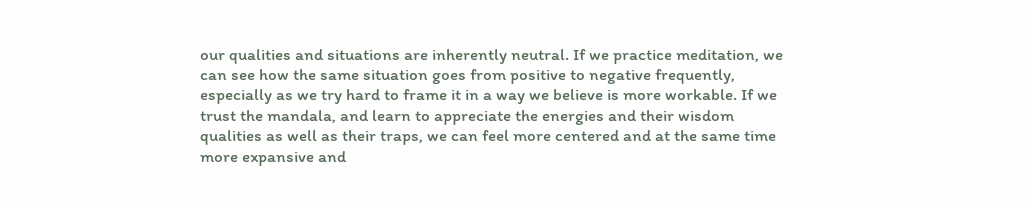our qualities and situations are inherently neutral. If we practice meditation, we can see how the same situation goes from positive to negative frequently, especially as we try hard to frame it in a way we believe is more workable. If we trust the mandala, and learn to appreciate the energies and their wisdom qualities as well as their traps, we can feel more centered and at the same time more expansive and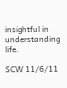insightful in understanding life.

SCW 11/6/11